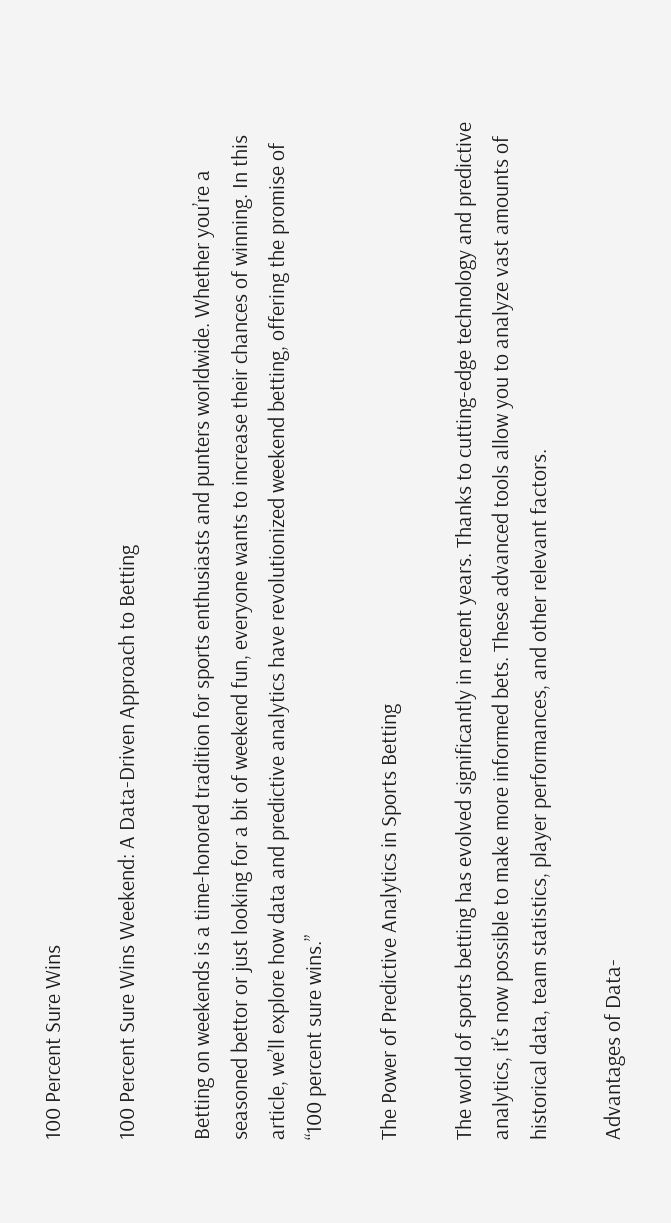100 Percent Sure Wins

100 Percent Sure Wins Weekend: A Data-Driven Approach to Betting

Betting on weekends is a time-honored tradition for sports enthusiasts and punters worldwide. Whether you’re a seasoned bettor or just looking for a bit of weekend fun, everyone wants to increase their chances of winning. In this article, we’ll explore how data and predictive analytics have revolutionized weekend betting, offering the promise of “100 percent sure wins.”

The Power of Predictive Analytics in Sports Betting

The world of sports betting has evolved significantly in recent years. Thanks to cutting-edge technology and predictive analytics, it’s now possible to make more informed bets. These advanced tools allow you to analyze vast amounts of historical data, team statistics, player performances, and other relevant factors.

Advantages of Data-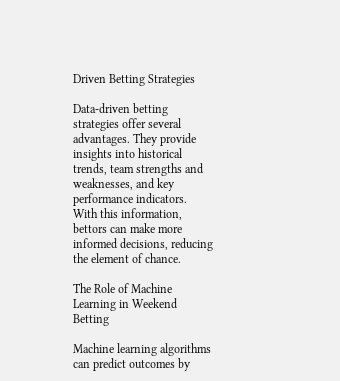Driven Betting Strategies

Data-driven betting strategies offer several advantages. They provide insights into historical trends, team strengths and weaknesses, and key performance indicators. With this information, bettors can make more informed decisions, reducing the element of chance.

The Role of Machine Learning in Weekend Betting

Machine learning algorithms can predict outcomes by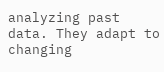analyzing past data. They adapt to changing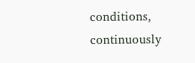conditions, continuously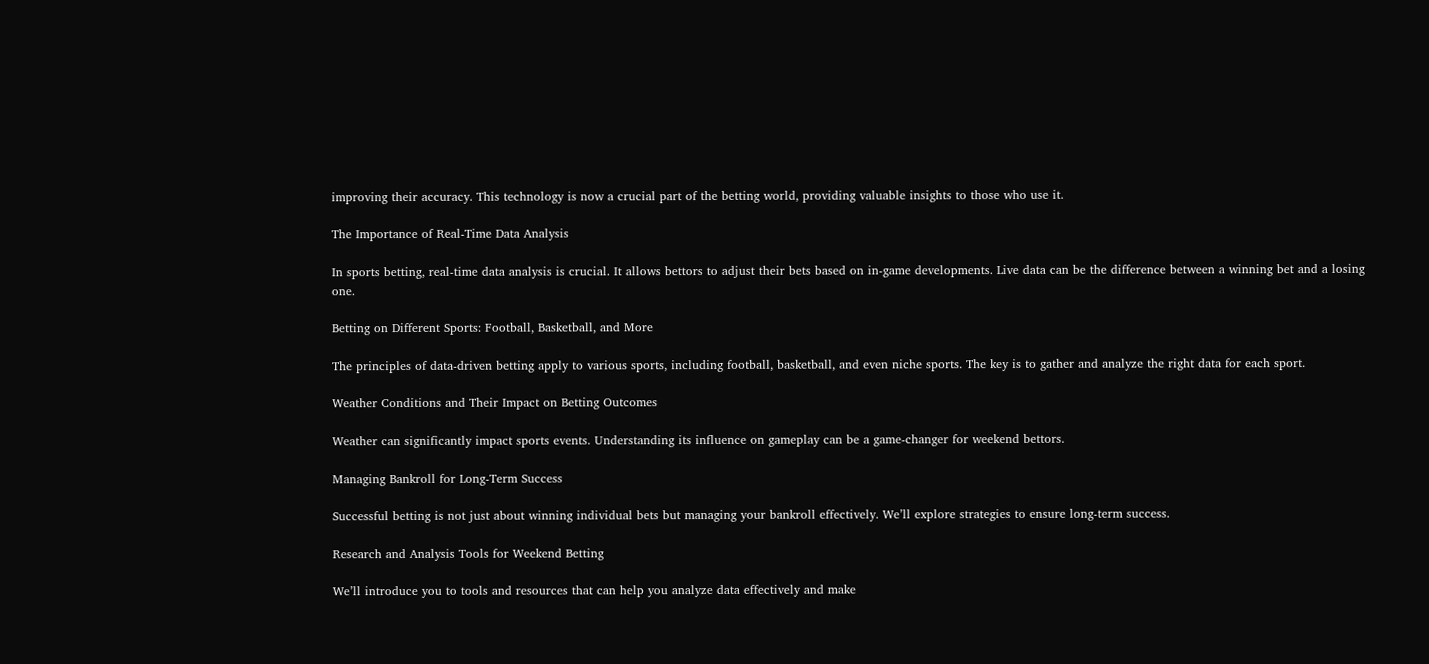improving their accuracy. This technology is now a crucial part of the betting world, providing valuable insights to those who use it.

The Importance of Real-Time Data Analysis

In sports betting, real-time data analysis is crucial. It allows bettors to adjust their bets based on in-game developments. Live data can be the difference between a winning bet and a losing one.

Betting on Different Sports: Football, Basketball, and More

The principles of data-driven betting apply to various sports, including football, basketball, and even niche sports. The key is to gather and analyze the right data for each sport.

Weather Conditions and Their Impact on Betting Outcomes

Weather can significantly impact sports events. Understanding its influence on gameplay can be a game-changer for weekend bettors.

Managing Bankroll for Long-Term Success

Successful betting is not just about winning individual bets but managing your bankroll effectively. We’ll explore strategies to ensure long-term success.

Research and Analysis Tools for Weekend Betting

We’ll introduce you to tools and resources that can help you analyze data effectively and make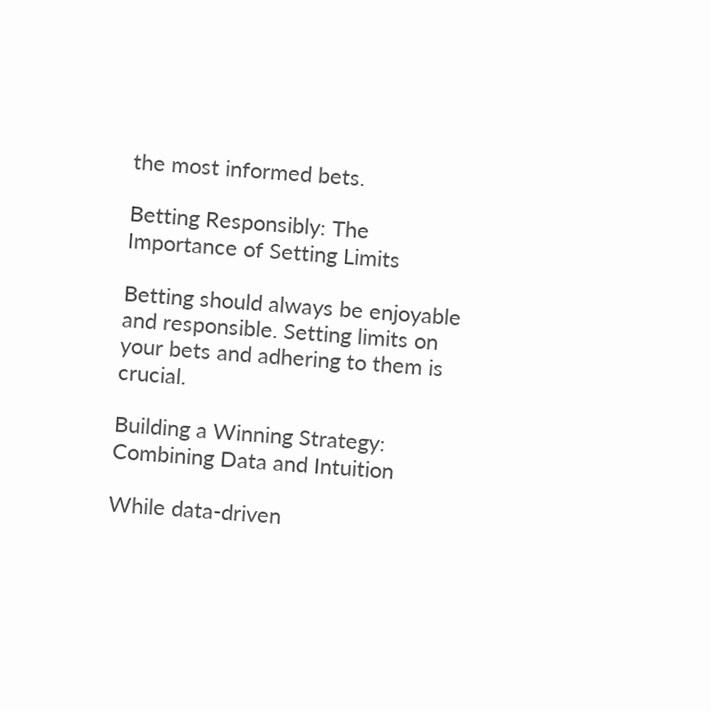the most informed bets.

Betting Responsibly: The Importance of Setting Limits

Betting should always be enjoyable and responsible. Setting limits on your bets and adhering to them is crucial.

Building a Winning Strategy: Combining Data and Intuition

While data-driven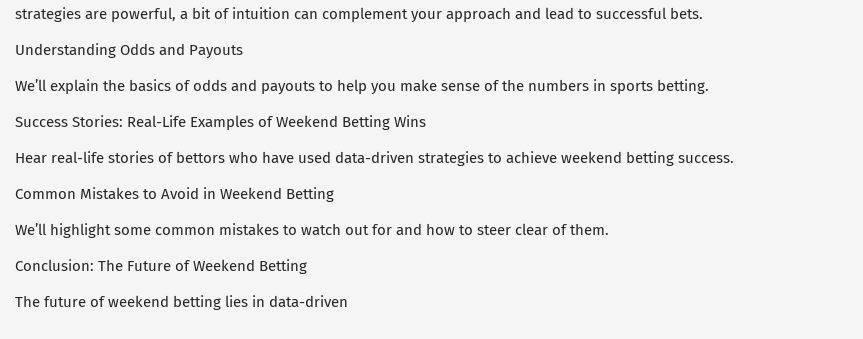strategies are powerful, a bit of intuition can complement your approach and lead to successful bets.

Understanding Odds and Payouts

We’ll explain the basics of odds and payouts to help you make sense of the numbers in sports betting.

Success Stories: Real-Life Examples of Weekend Betting Wins

Hear real-life stories of bettors who have used data-driven strategies to achieve weekend betting success.

Common Mistakes to Avoid in Weekend Betting

We’ll highlight some common mistakes to watch out for and how to steer clear of them.

Conclusion: The Future of Weekend Betting

The future of weekend betting lies in data-driven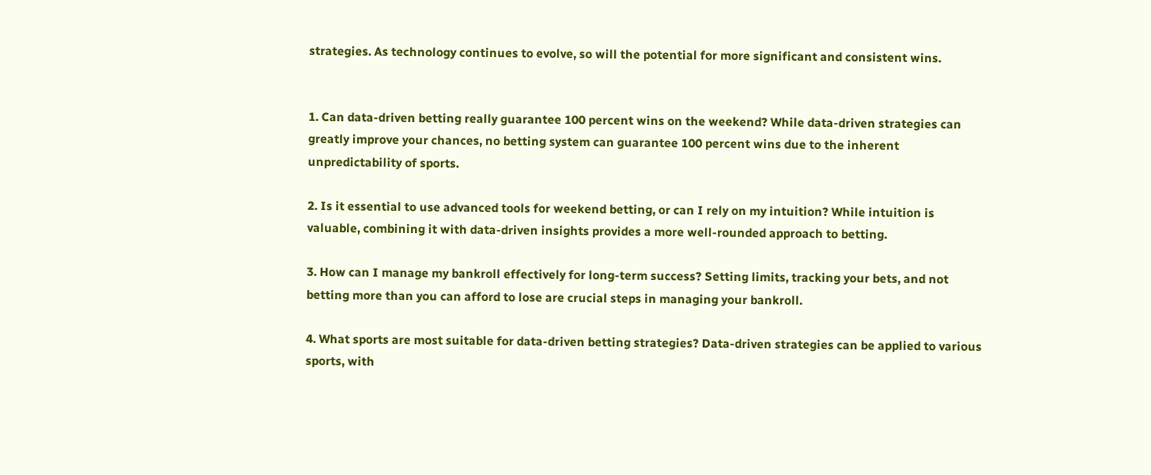strategies. As technology continues to evolve, so will the potential for more significant and consistent wins.


1. Can data-driven betting really guarantee 100 percent wins on the weekend? While data-driven strategies can greatly improve your chances, no betting system can guarantee 100 percent wins due to the inherent unpredictability of sports.

2. Is it essential to use advanced tools for weekend betting, or can I rely on my intuition? While intuition is valuable, combining it with data-driven insights provides a more well-rounded approach to betting.

3. How can I manage my bankroll effectively for long-term success? Setting limits, tracking your bets, and not betting more than you can afford to lose are crucial steps in managing your bankroll.

4. What sports are most suitable for data-driven betting strategies? Data-driven strategies can be applied to various sports, with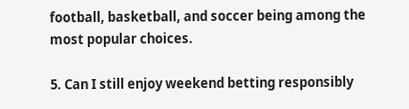football, basketball, and soccer being among the most popular choices.

5. Can I still enjoy weekend betting responsibly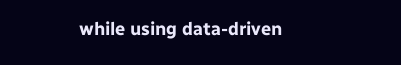while using data-driven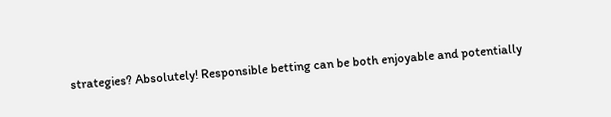strategies? Absolutely! Responsible betting can be both enjoyable and potentially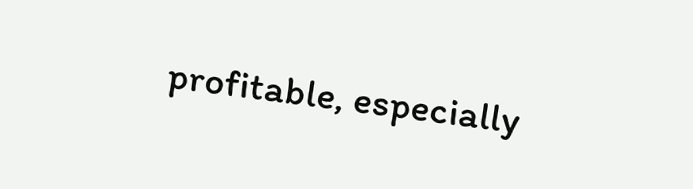profitable, especially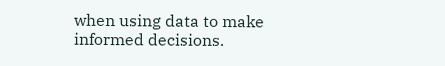when using data to make informed decisions.